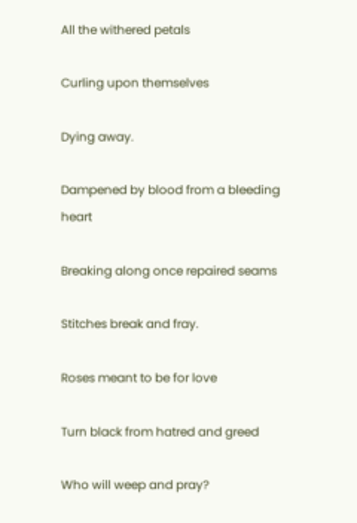All the withered petals

Curling upon themselves

Dying away.

Dampened by blood from a bleeding heart

Breaking along once repaired seams

Stitches break and fray.

Roses meant to be for love

Turn black from hatred and greed

Who will weep and pray?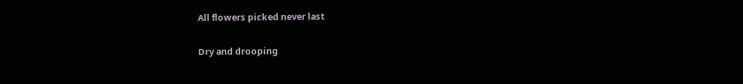All flowers picked never last

Dry and drooping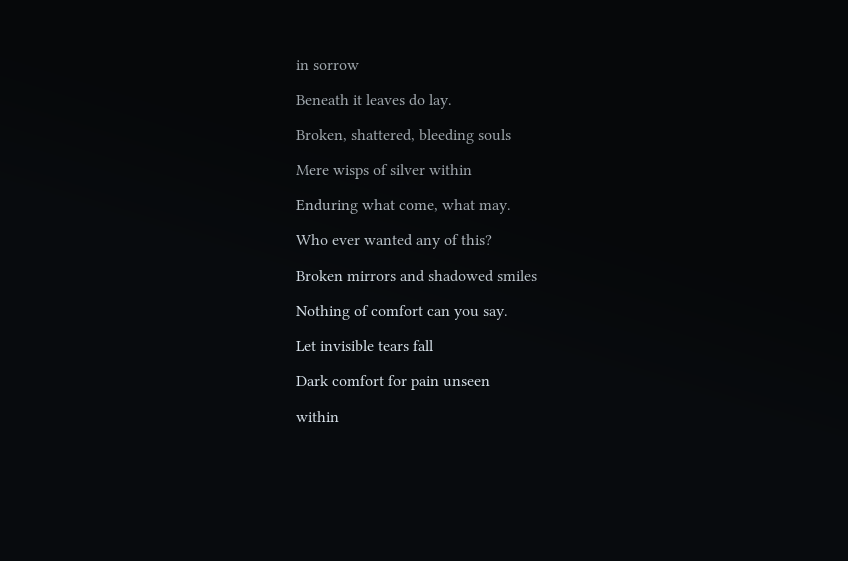in sorrow

Beneath it leaves do lay.

Broken, shattered, bleeding souls

Mere wisps of silver within

Enduring what come, what may.

Who ever wanted any of this?

Broken mirrors and shadowed smiles

Nothing of comfort can you say.

Let invisible tears fall

Dark comfort for pain unseen

within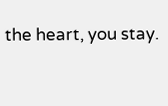the heart, you stay.